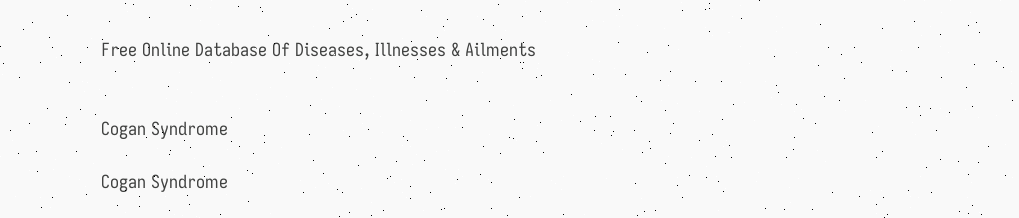Free Online Database Of Diseases, Illnesses & Ailments


Cogan Syndrome

Cogan Syndrome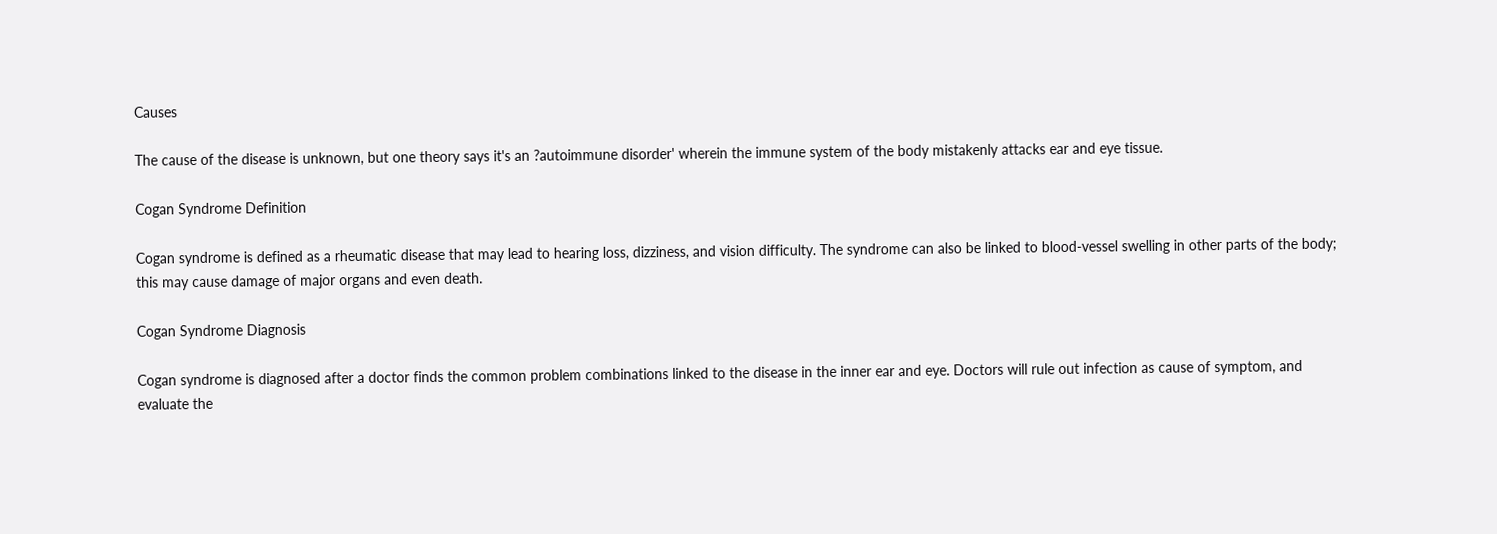Causes

The cause of the disease is unknown, but one theory says it's an ?autoimmune disorder' wherein the immune system of the body mistakenly attacks ear and eye tissue.

Cogan Syndrome Definition

Cogan syndrome is defined as a rheumatic disease that may lead to hearing loss, dizziness, and vision difficulty. The syndrome can also be linked to blood-vessel swelling in other parts of the body; this may cause damage of major organs and even death.

Cogan Syndrome Diagnosis

Cogan syndrome is diagnosed after a doctor finds the common problem combinations linked to the disease in the inner ear and eye. Doctors will rule out infection as cause of symptom, and evaluate the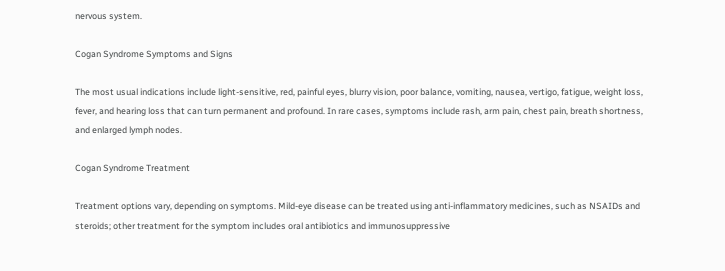nervous system.

Cogan Syndrome Symptoms and Signs

The most usual indications include light-sensitive, red, painful eyes, blurry vision, poor balance, vomiting, nausea, vertigo, fatigue, weight loss, fever, and hearing loss that can turn permanent and profound. In rare cases, symptoms include rash, arm pain, chest pain, breath shortness, and enlarged lymph nodes.

Cogan Syndrome Treatment

Treatment options vary, depending on symptoms. Mild-eye disease can be treated using anti-inflammatory medicines, such as NSAIDs and steroids; other treatment for the symptom includes oral antibiotics and immunosuppressive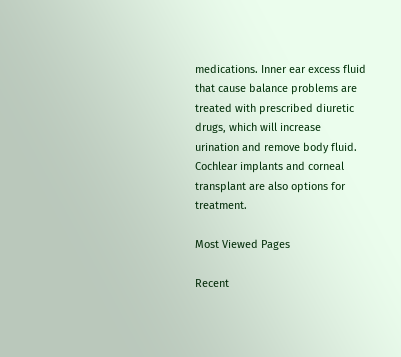medications. Inner ear excess fluid that cause balance problems are treated with prescribed diuretic drugs, which will increase urination and remove body fluid. Cochlear implants and corneal transplant are also options for treatment.

Most Viewed Pages

Recent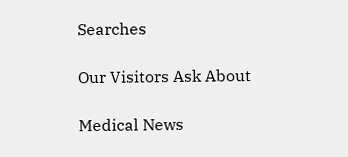Searches

Our Visitors Ask About

Medical News